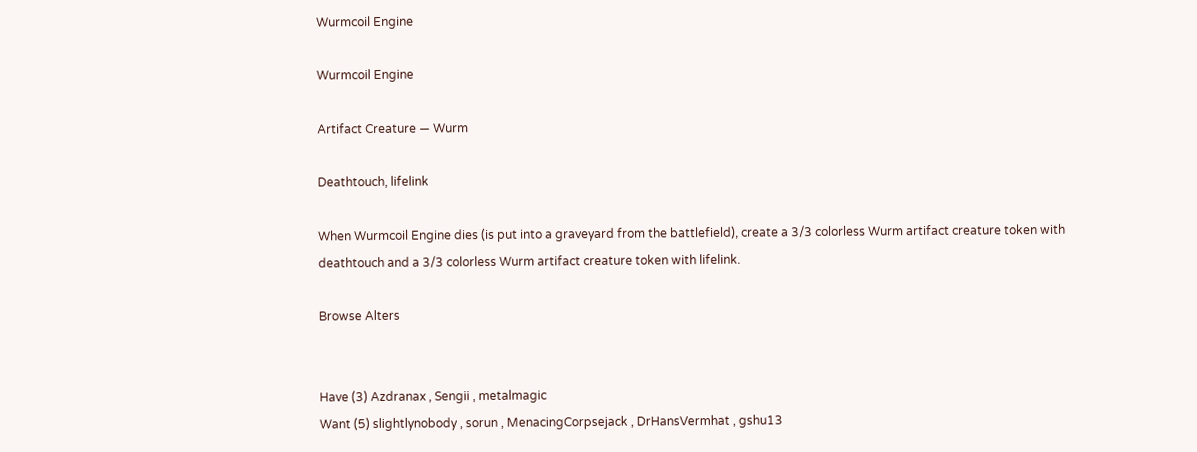Wurmcoil Engine

Wurmcoil Engine

Artifact Creature — Wurm

Deathtouch, lifelink

When Wurmcoil Engine dies (is put into a graveyard from the battlefield), create a 3/3 colorless Wurm artifact creature token with deathtouch and a 3/3 colorless Wurm artifact creature token with lifelink.

Browse Alters


Have (3) Azdranax , Sengii , metalmagic
Want (5) slightlynobody , sorun , MenacingCorpsejack , DrHansVermhat , gshu13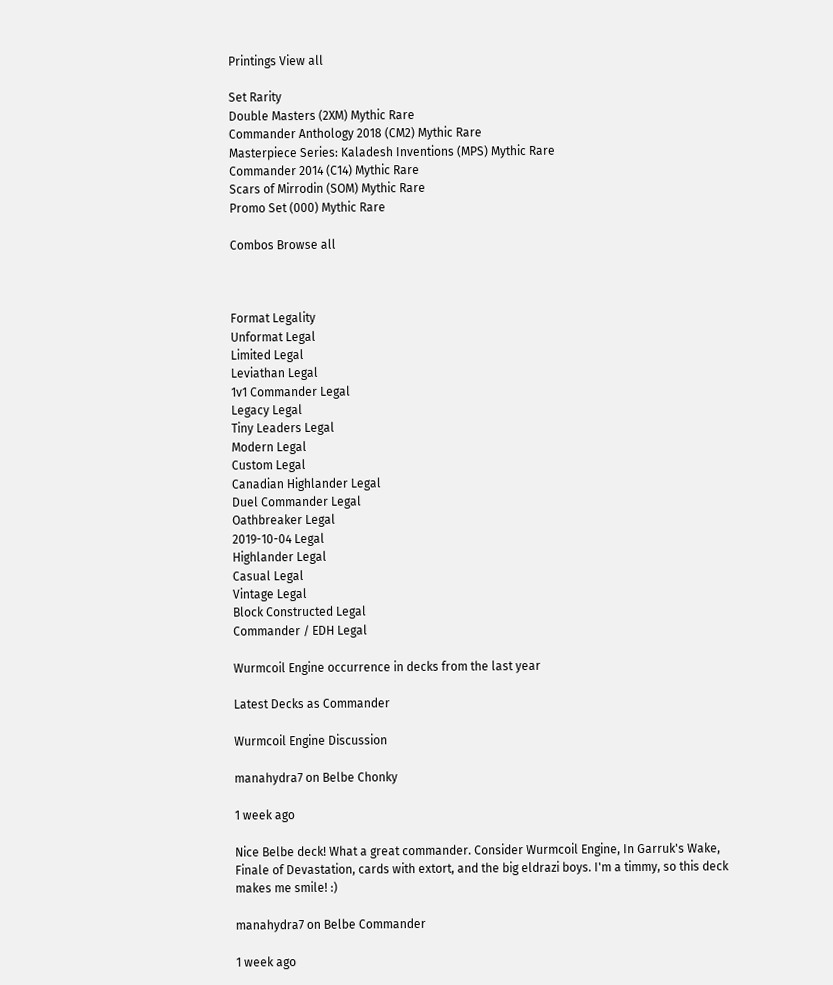Printings View all

Set Rarity
Double Masters (2XM) Mythic Rare
Commander Anthology 2018 (CM2) Mythic Rare
Masterpiece Series: Kaladesh Inventions (MPS) Mythic Rare
Commander 2014 (C14) Mythic Rare
Scars of Mirrodin (SOM) Mythic Rare
Promo Set (000) Mythic Rare

Combos Browse all



Format Legality
Unformat Legal
Limited Legal
Leviathan Legal
1v1 Commander Legal
Legacy Legal
Tiny Leaders Legal
Modern Legal
Custom Legal
Canadian Highlander Legal
Duel Commander Legal
Oathbreaker Legal
2019-10-04 Legal
Highlander Legal
Casual Legal
Vintage Legal
Block Constructed Legal
Commander / EDH Legal

Wurmcoil Engine occurrence in decks from the last year

Latest Decks as Commander

Wurmcoil Engine Discussion

manahydra7 on Belbe Chonky

1 week ago

Nice Belbe deck! What a great commander. Consider Wurmcoil Engine, In Garruk's Wake, Finale of Devastation, cards with extort, and the big eldrazi boys. I'm a timmy, so this deck makes me smile! :)

manahydra7 on Belbe Commander

1 week ago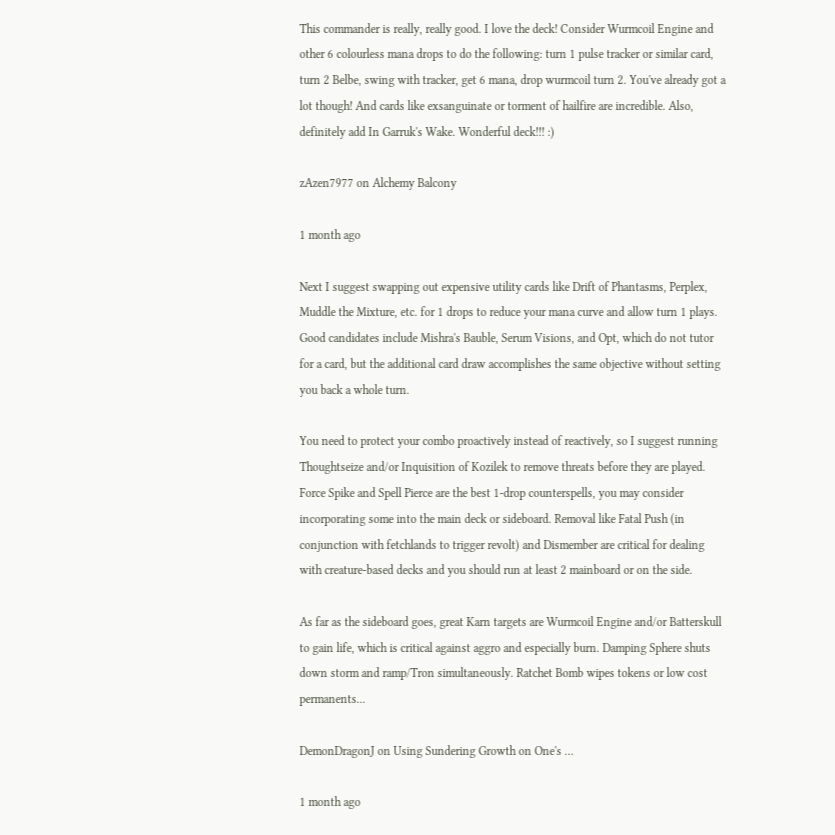This commander is really, really good. I love the deck! Consider Wurmcoil Engine and other 6 colourless mana drops to do the following: turn 1 pulse tracker or similar card, turn 2 Belbe, swing with tracker, get 6 mana, drop wurmcoil turn 2. You've already got a lot though! And cards like exsanguinate or torment of hailfire are incredible. Also, definitely add In Garruk's Wake. Wonderful deck!!! :)

zAzen7977 on Alchemy Balcony

1 month ago

Next I suggest swapping out expensive utility cards like Drift of Phantasms, Perplex, Muddle the Mixture, etc. for 1 drops to reduce your mana curve and allow turn 1 plays. Good candidates include Mishra's Bauble, Serum Visions, and Opt, which do not tutor for a card, but the additional card draw accomplishes the same objective without setting you back a whole turn.

You need to protect your combo proactively instead of reactively, so I suggest running Thoughtseize and/or Inquisition of Kozilek to remove threats before they are played. Force Spike and Spell Pierce are the best 1-drop counterspells, you may consider incorporating some into the main deck or sideboard. Removal like Fatal Push (in conjunction with fetchlands to trigger revolt) and Dismember are critical for dealing with creature-based decks and you should run at least 2 mainboard or on the side.

As far as the sideboard goes, great Karn targets are Wurmcoil Engine and/or Batterskull to gain life, which is critical against aggro and especially burn. Damping Sphere shuts down storm and ramp/Tron simultaneously. Ratchet Bomb wipes tokens or low cost permanents...

DemonDragonJ on Using Sundering Growth on One's …

1 month ago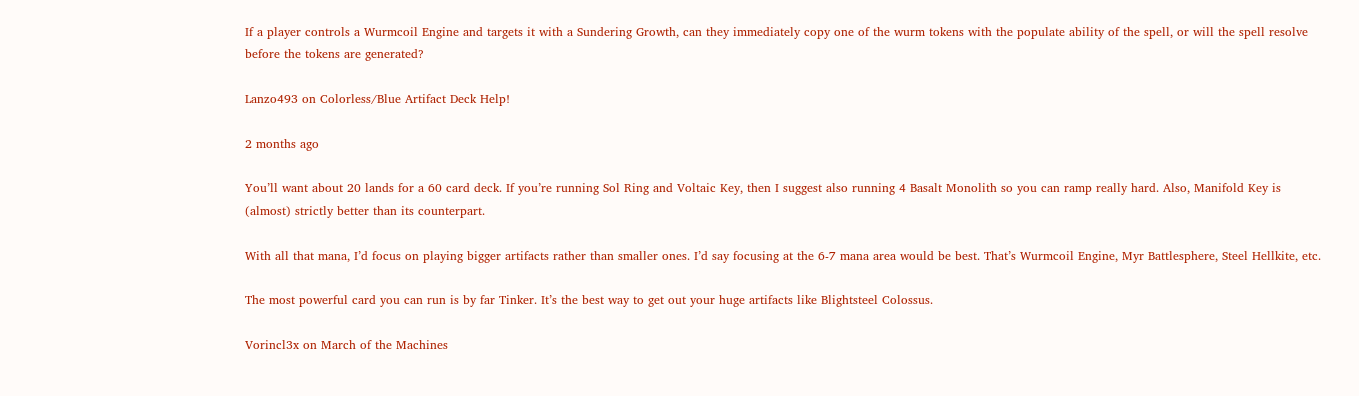If a player controls a Wurmcoil Engine and targets it with a Sundering Growth, can they immediately copy one of the wurm tokens with the populate ability of the spell, or will the spell resolve before the tokens are generated?

Lanzo493 on Colorless/Blue Artifact Deck Help!

2 months ago

You’ll want about 20 lands for a 60 card deck. If you’re running Sol Ring and Voltaic Key, then I suggest also running 4 Basalt Monolith so you can ramp really hard. Also, Manifold Key is (almost) strictly better than its counterpart.

With all that mana, I’d focus on playing bigger artifacts rather than smaller ones. I’d say focusing at the 6-7 mana area would be best. That’s Wurmcoil Engine, Myr Battlesphere, Steel Hellkite, etc.

The most powerful card you can run is by far Tinker. It’s the best way to get out your huge artifacts like Blightsteel Colossus.

Vorincl3x on March of the Machines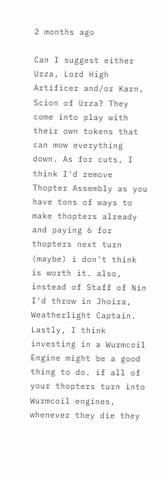2 months ago

Can I suggest either Urza, Lord High Artificer and/or Karn, Scion of Urza? They come into play with their own tokens that can mow everything down. As for cuts, I think I'd remove Thopter Assembly as you have tons of ways to make thopters already and paying 6 for thopters next turn (maybe) i don't think is worth it. also, instead of Staff of Nin I'd throw in Jhoira, Weatherlight Captain. Lastly, I think investing in a Wurmcoil Engine might be a good thing to do. if all of your thopters turn into Wurmcoil engines, whenever they die they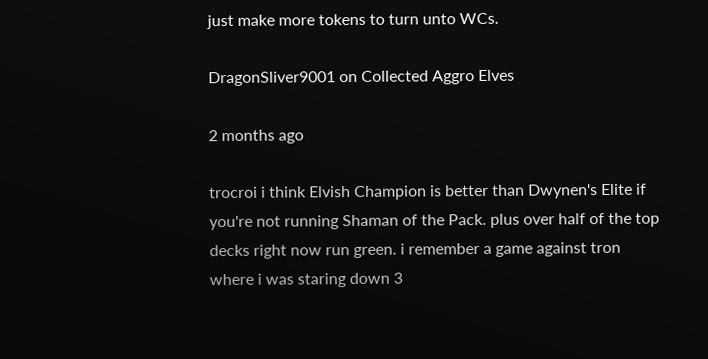just make more tokens to turn unto WCs.

DragonSliver9001 on Collected Aggro Elves

2 months ago

trocroi i think Elvish Champion is better than Dwynen's Elite if you're not running Shaman of the Pack. plus over half of the top decks right now run green. i remember a game against tron where i was staring down 3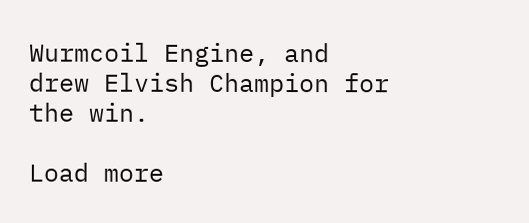Wurmcoil Engine, and drew Elvish Champion for the win.

Load more